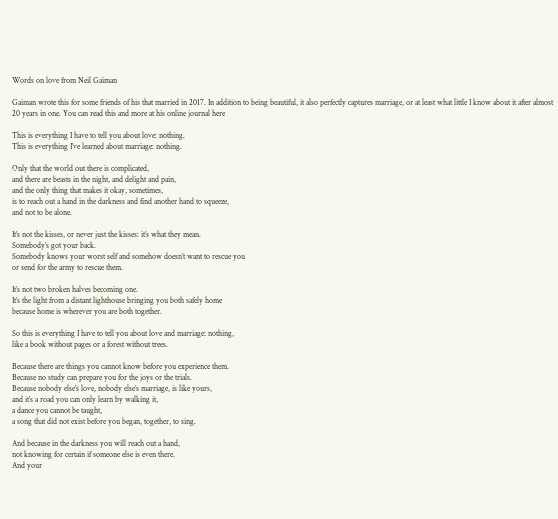Words on love from Neil Gaiman

Gaiman wrote this for some friends of his that married in 2017. In addition to being beautiful, it also perfectly captures marriage, or at least what little I know about it after almost 20 years in one. You can read this and more at his online journal here

This is everything I have to tell you about love: nothing.
This is everything I’ve learned about marriage: nothing.

Only that the world out there is complicated,
and there are beasts in the night, and delight and pain,
and the only thing that makes it okay, sometimes,
is to reach out a hand in the darkness and find another hand to squeeze,
and not to be alone.

It’s not the kisses, or never just the kisses: it’s what they mean.
Somebody’s got your back.
Somebody knows your worst self and somehow doesn’t want to rescue you
or send for the army to rescue them.

It’s not two broken halves becoming one.
It’s the light from a distant lighthouse bringing you both safely home
because home is wherever you are both together.

So this is everything I have to tell you about love and marriage: nothing,
like a book without pages or a forest without trees.

Because there are things you cannot know before you experience them.
Because no study can prepare you for the joys or the trials.
Because nobody else’s love, nobody else’s marriage, is like yours,
and it’s a road you can only learn by walking it,
a dance you cannot be taught,
a song that did not exist before you began, together, to sing.

And because in the darkness you will reach out a hand,
not knowing for certain if someone else is even there.
And your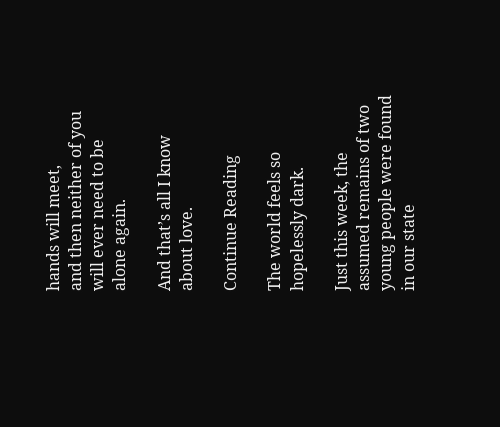hands will meet,
and then neither of you will ever need to be alone again.

And that’s all I know about love.

Continue Reading

The world feels so hopelessly dark.

Just this week, the assumed remains of two young people were found in our state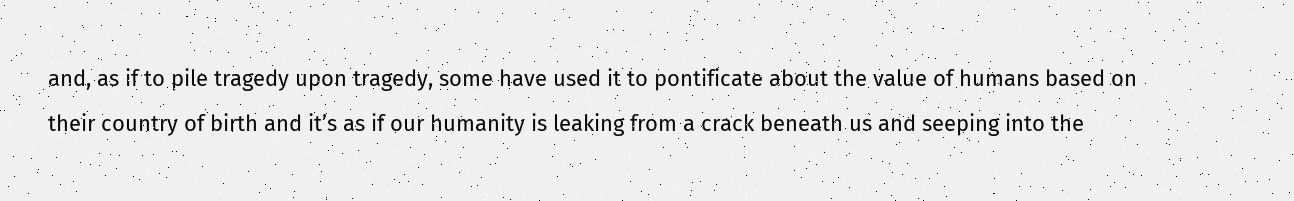and, as if to pile tragedy upon tragedy, some have used it to pontificate about the value of humans based on their country of birth and it’s as if our humanity is leaking from a crack beneath us and seeping into the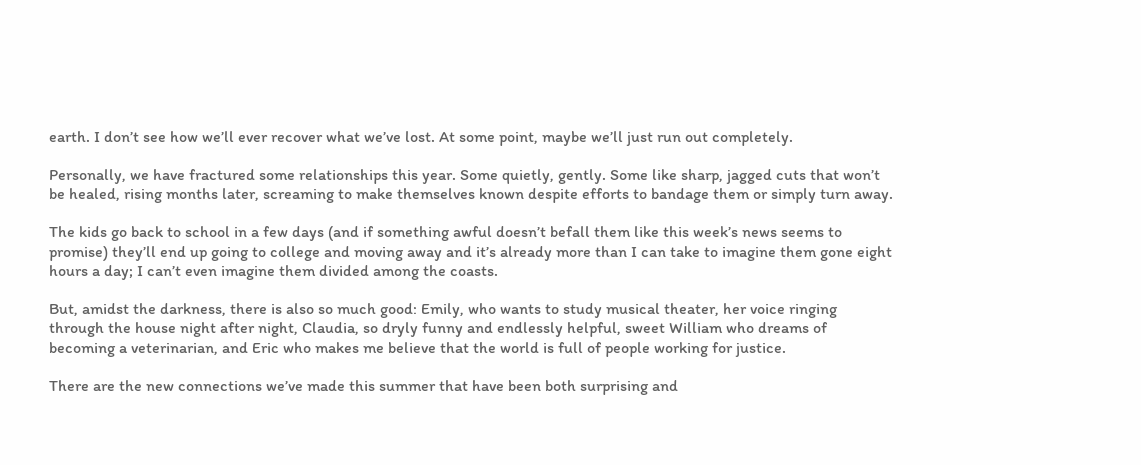earth. I don’t see how we’ll ever recover what we’ve lost. At some point, maybe we’ll just run out completely.

Personally, we have fractured some relationships this year. Some quietly, gently. Some like sharp, jagged cuts that won’t be healed, rising months later, screaming to make themselves known despite efforts to bandage them or simply turn away.

The kids go back to school in a few days (and if something awful doesn’t befall them like this week’s news seems to promise) they’ll end up going to college and moving away and it’s already more than I can take to imagine them gone eight hours a day; I can’t even imagine them divided among the coasts.

But, amidst the darkness, there is also so much good: Emily, who wants to study musical theater, her voice ringing through the house night after night, Claudia, so dryly funny and endlessly helpful, sweet William who dreams of becoming a veterinarian, and Eric who makes me believe that the world is full of people working for justice.

There are the new connections we’ve made this summer that have been both surprising and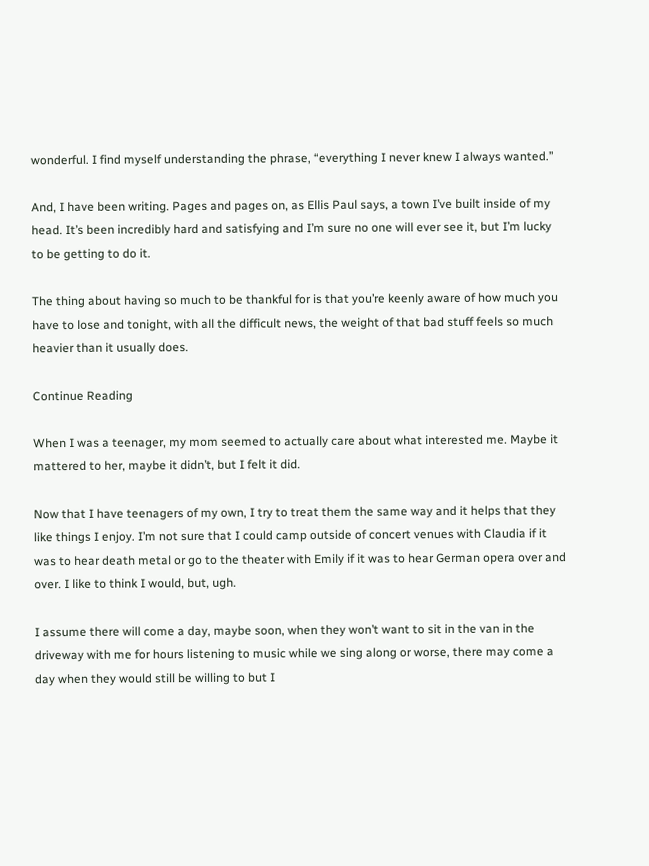wonderful. I find myself understanding the phrase, “everything I never knew I always wanted.”

And, I have been writing. Pages and pages on, as Ellis Paul says, a town I’ve built inside of my head. It’s been incredibly hard and satisfying and I’m sure no one will ever see it, but I’m lucky to be getting to do it.

The thing about having so much to be thankful for is that you’re keenly aware of how much you have to lose and tonight, with all the difficult news, the weight of that bad stuff feels so much heavier than it usually does.

Continue Reading

When I was a teenager, my mom seemed to actually care about what interested me. Maybe it mattered to her, maybe it didn’t, but I felt it did.

Now that I have teenagers of my own, I try to treat them the same way and it helps that they like things I enjoy. I’m not sure that I could camp outside of concert venues with Claudia if it was to hear death metal or go to the theater with Emily if it was to hear German opera over and over. I like to think I would, but, ugh.

I assume there will come a day, maybe soon, when they won’t want to sit in the van in the driveway with me for hours listening to music while we sing along or worse, there may come a day when they would still be willing to but I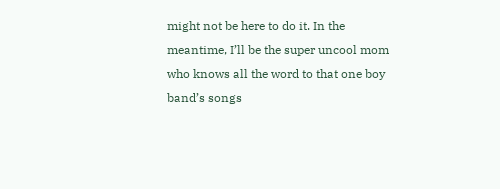might not be here to do it. In the meantime, I’ll be the super uncool mom who knows all the word to that one boy band’s songs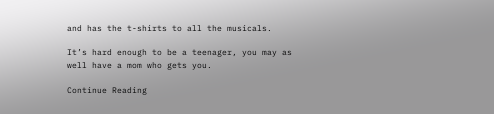and has the t-shirts to all the musicals.

It’s hard enough to be a teenager, you may as well have a mom who gets you.

Continue Reading